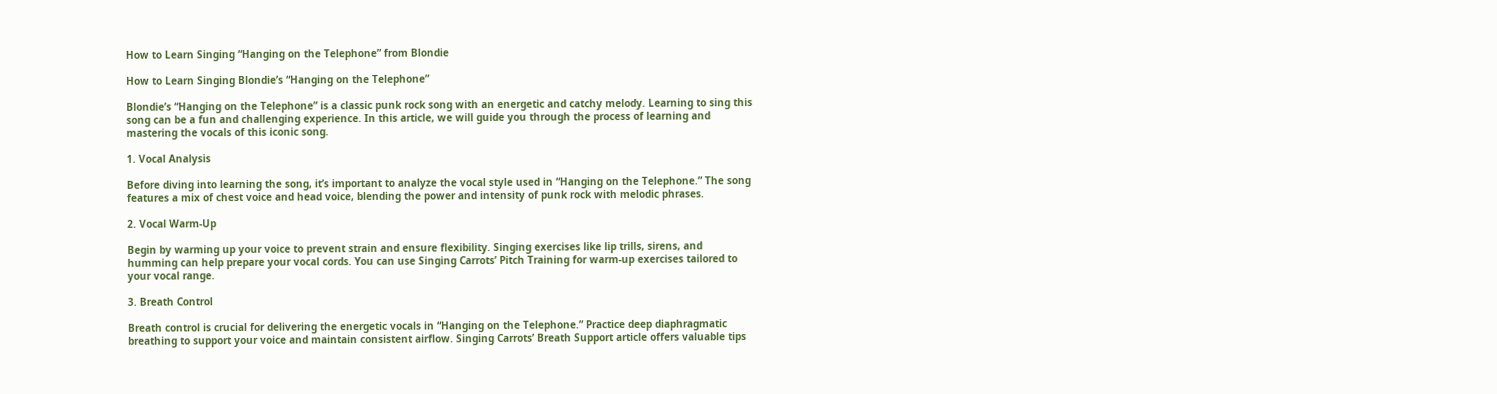How to Learn Singing “Hanging on the Telephone” from Blondie

How to Learn Singing Blondie’s “Hanging on the Telephone”

Blondie’s “Hanging on the Telephone” is a classic punk rock song with an energetic and catchy melody. Learning to sing this song can be a fun and challenging experience. In this article, we will guide you through the process of learning and mastering the vocals of this iconic song.

1. Vocal Analysis

Before diving into learning the song, it’s important to analyze the vocal style used in “Hanging on the Telephone.” The song features a mix of chest voice and head voice, blending the power and intensity of punk rock with melodic phrases.

2. Vocal Warm-Up

Begin by warming up your voice to prevent strain and ensure flexibility. Singing exercises like lip trills, sirens, and humming can help prepare your vocal cords. You can use Singing Carrots’ Pitch Training for warm-up exercises tailored to your vocal range.

3. Breath Control

Breath control is crucial for delivering the energetic vocals in “Hanging on the Telephone.” Practice deep diaphragmatic breathing to support your voice and maintain consistent airflow. Singing Carrots’ Breath Support article offers valuable tips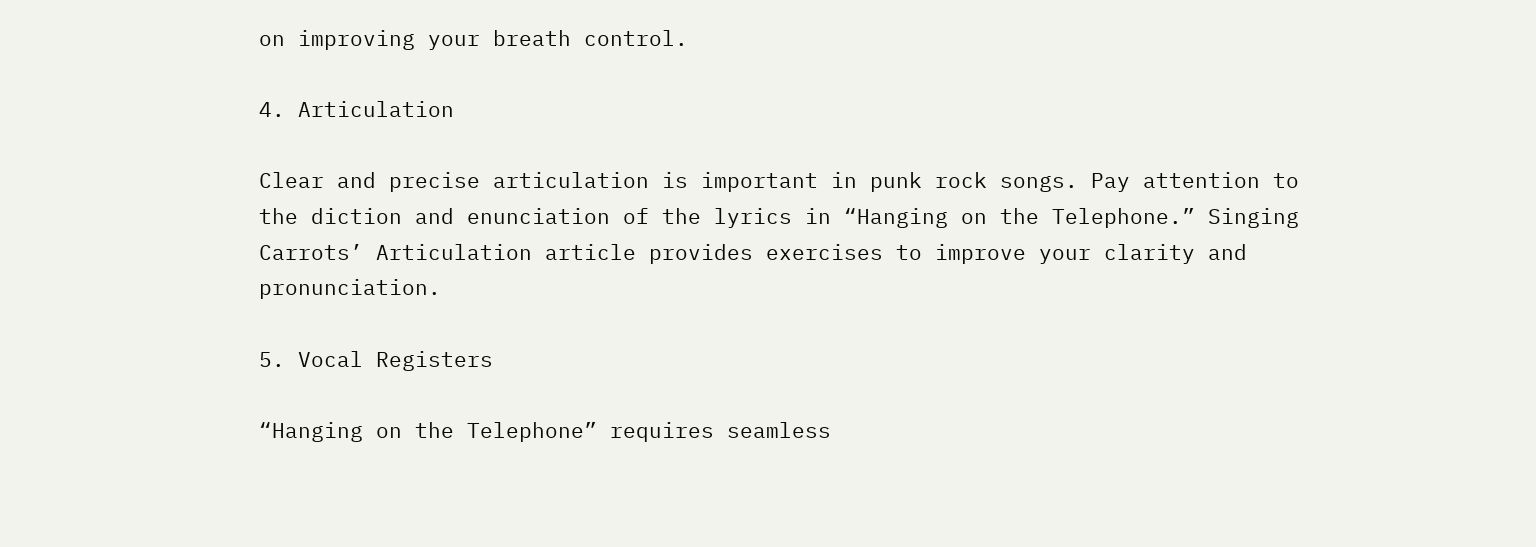on improving your breath control.

4. Articulation

Clear and precise articulation is important in punk rock songs. Pay attention to the diction and enunciation of the lyrics in “Hanging on the Telephone.” Singing Carrots’ Articulation article provides exercises to improve your clarity and pronunciation.

5. Vocal Registers

“Hanging on the Telephone” requires seamless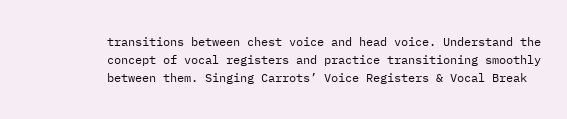transitions between chest voice and head voice. Understand the concept of vocal registers and practice transitioning smoothly between them. Singing Carrots’ Voice Registers & Vocal Break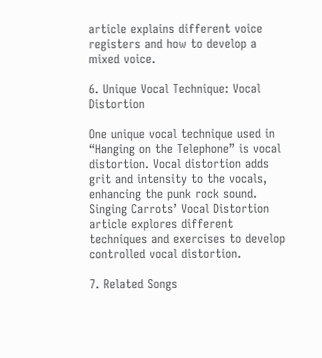article explains different voice registers and how to develop a mixed voice.

6. Unique Vocal Technique: Vocal Distortion

One unique vocal technique used in “Hanging on the Telephone” is vocal distortion. Vocal distortion adds grit and intensity to the vocals, enhancing the punk rock sound. Singing Carrots’ Vocal Distortion article explores different techniques and exercises to develop controlled vocal distortion.

7. Related Songs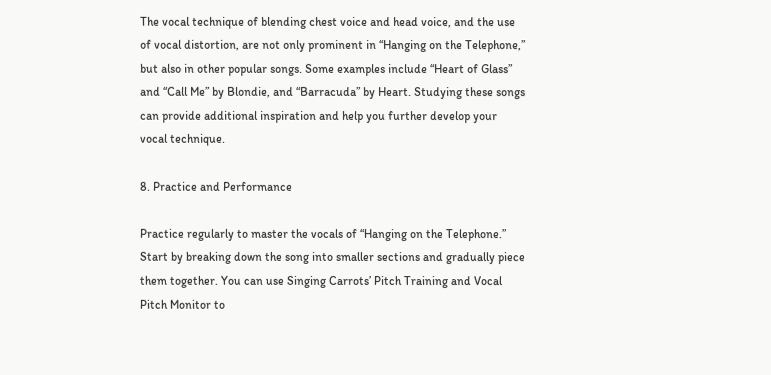The vocal technique of blending chest voice and head voice, and the use of vocal distortion, are not only prominent in “Hanging on the Telephone,” but also in other popular songs. Some examples include “Heart of Glass” and “Call Me” by Blondie, and “Barracuda” by Heart. Studying these songs can provide additional inspiration and help you further develop your vocal technique.

8. Practice and Performance

Practice regularly to master the vocals of “Hanging on the Telephone.” Start by breaking down the song into smaller sections and gradually piece them together. You can use Singing Carrots’ Pitch Training and Vocal Pitch Monitor to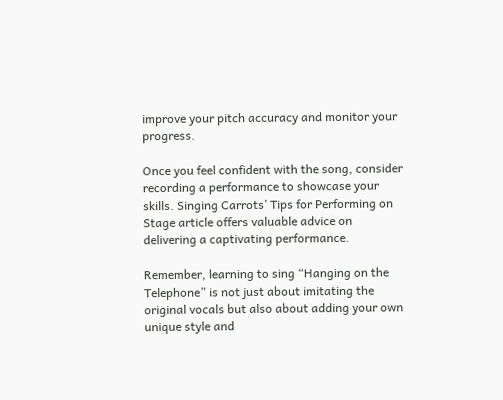improve your pitch accuracy and monitor your progress.

Once you feel confident with the song, consider recording a performance to showcase your skills. Singing Carrots’ Tips for Performing on Stage article offers valuable advice on delivering a captivating performance.

Remember, learning to sing “Hanging on the Telephone” is not just about imitating the original vocals but also about adding your own unique style and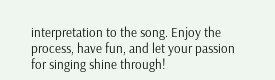interpretation to the song. Enjoy the process, have fun, and let your passion for singing shine through!